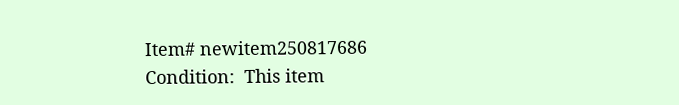Item# newitem250817686
Condition:  This item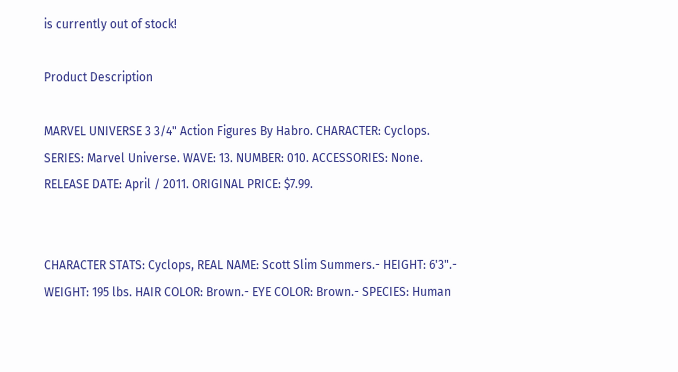is currently out of stock!

Product Description

MARVEL UNIVERSE 3 3/4" Action Figures By Habro. CHARACTER: Cyclops. SERIES: Marvel Universe. WAVE: 13. NUMBER: 010. ACCESSORIES: None. RELEASE DATE: April / 2011. ORIGINAL PRICE: $7.99.


CHARACTER STATS: Cyclops, REAL NAME: Scott Slim Summers.- HEIGHT: 6'3".- WEIGHT: 195 lbs. HAIR COLOR: Brown.- EYE COLOR: Brown.- SPECIES: Human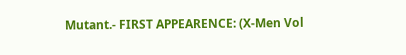Mutant.- FIRST APPEARENCE: (X-Men Vol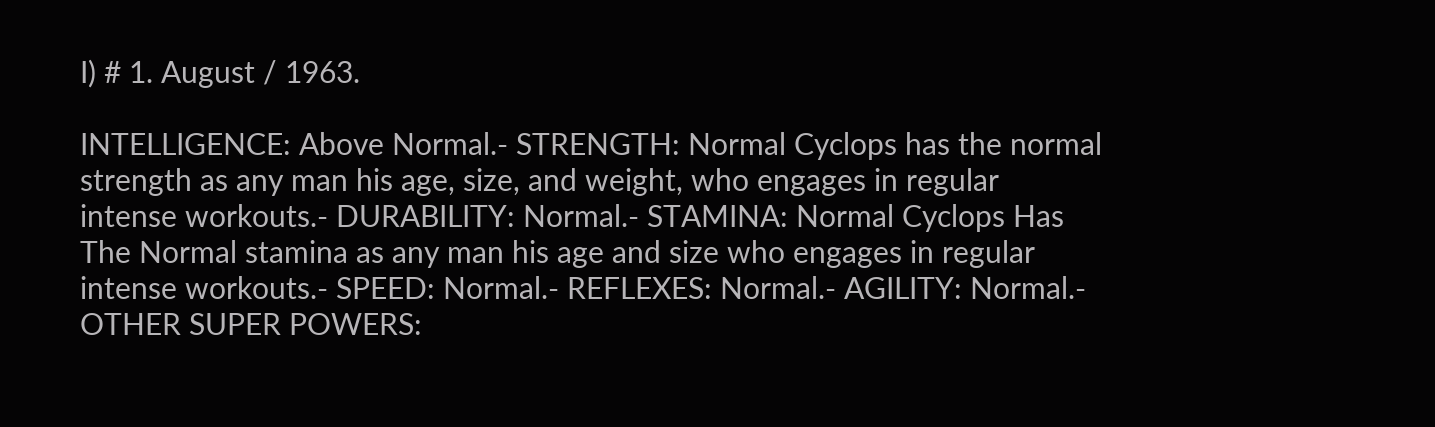I) # 1. August / 1963.

INTELLIGENCE: Above Normal.- STRENGTH: Normal Cyclops has the normal strength as any man his age, size, and weight, who engages in regular intense workouts.- DURABILITY: Normal.- STAMINA: Normal Cyclops Has The Normal stamina as any man his age and size who engages in regular intense workouts.- SPEED: Normal.- REFLEXES: Normal.- AGILITY: Normal.- OTHER SUPER POWERS: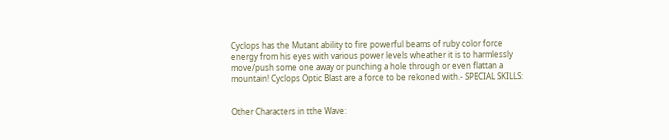Cyclops has the Mutant ability to fire powerful beams of ruby color force energy from his eyes with various power levels wheather it is to harmlessly move/push some one away or punching a hole through or even flattan a mountain! Cyclops Optic Blast are a force to be rekoned with.- SPECIAL SKILLS:


Other Characters in tthe Wave: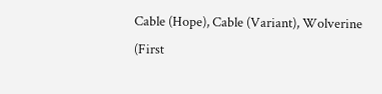Cable (Hope), Cable (Variant), Wolverine (First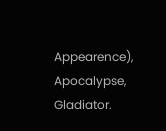Appearence), Apocalypse, Gladiator.